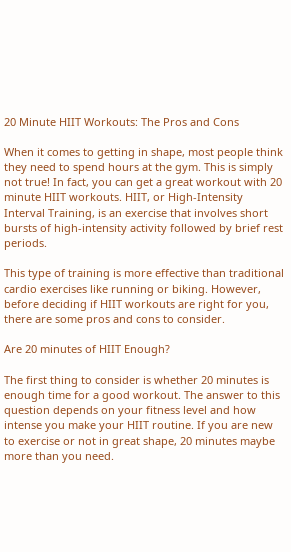20 Minute HIIT Workouts: The Pros and Cons

When it comes to getting in shape, most people think they need to spend hours at the gym. This is simply not true! In fact, you can get a great workout with 20 minute HIIT workouts. HIIT, or High-Intensity Interval Training, is an exercise that involves short bursts of high-intensity activity followed by brief rest periods.

This type of training is more effective than traditional cardio exercises like running or biking. However, before deciding if HIIT workouts are right for you, there are some pros and cons to consider.

Are 20 minutes of HIIT Enough?

The first thing to consider is whether 20 minutes is enough time for a good workout. The answer to this question depends on your fitness level and how intense you make your HIIT routine. If you are new to exercise or not in great shape, 20 minutes maybe more than you need.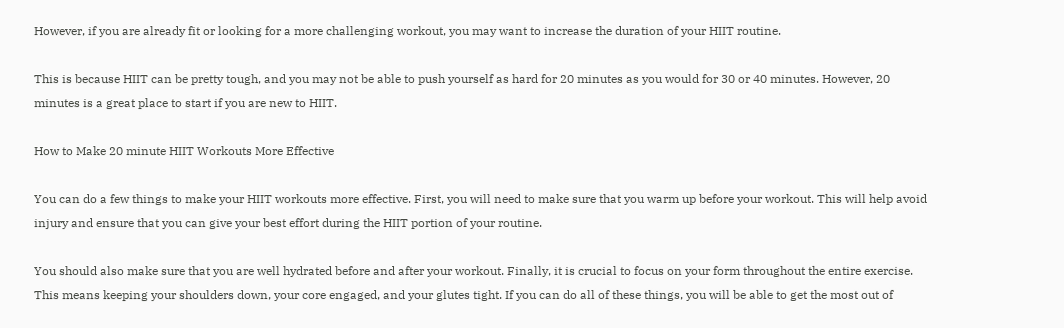However, if you are already fit or looking for a more challenging workout, you may want to increase the duration of your HIIT routine.

This is because HIIT can be pretty tough, and you may not be able to push yourself as hard for 20 minutes as you would for 30 or 40 minutes. However, 20 minutes is a great place to start if you are new to HIIT.

How to Make 20 minute HIIT Workouts More Effective

You can do a few things to make your HIIT workouts more effective. First, you will need to make sure that you warm up before your workout. This will help avoid injury and ensure that you can give your best effort during the HIIT portion of your routine.

You should also make sure that you are well hydrated before and after your workout. Finally, it is crucial to focus on your form throughout the entire exercise. This means keeping your shoulders down, your core engaged, and your glutes tight. If you can do all of these things, you will be able to get the most out of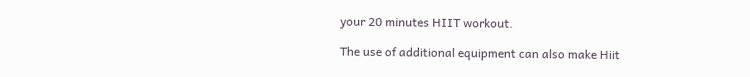your 20 minutes HIIT workout.

The use of additional equipment can also make Hiit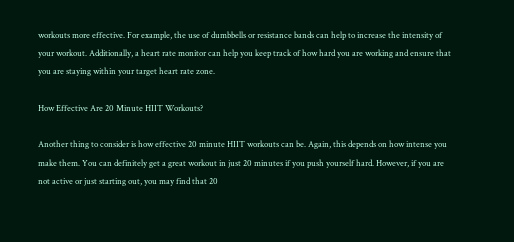workouts more effective. For example, the use of dumbbells or resistance bands can help to increase the intensity of your workout. Additionally, a heart rate monitor can help you keep track of how hard you are working and ensure that you are staying within your target heart rate zone.

How Effective Are 20 Minute HIIT Workouts?

Another thing to consider is how effective 20 minute HIIT workouts can be. Again, this depends on how intense you make them. You can definitely get a great workout in just 20 minutes if you push yourself hard. However, if you are not active or just starting out, you may find that 20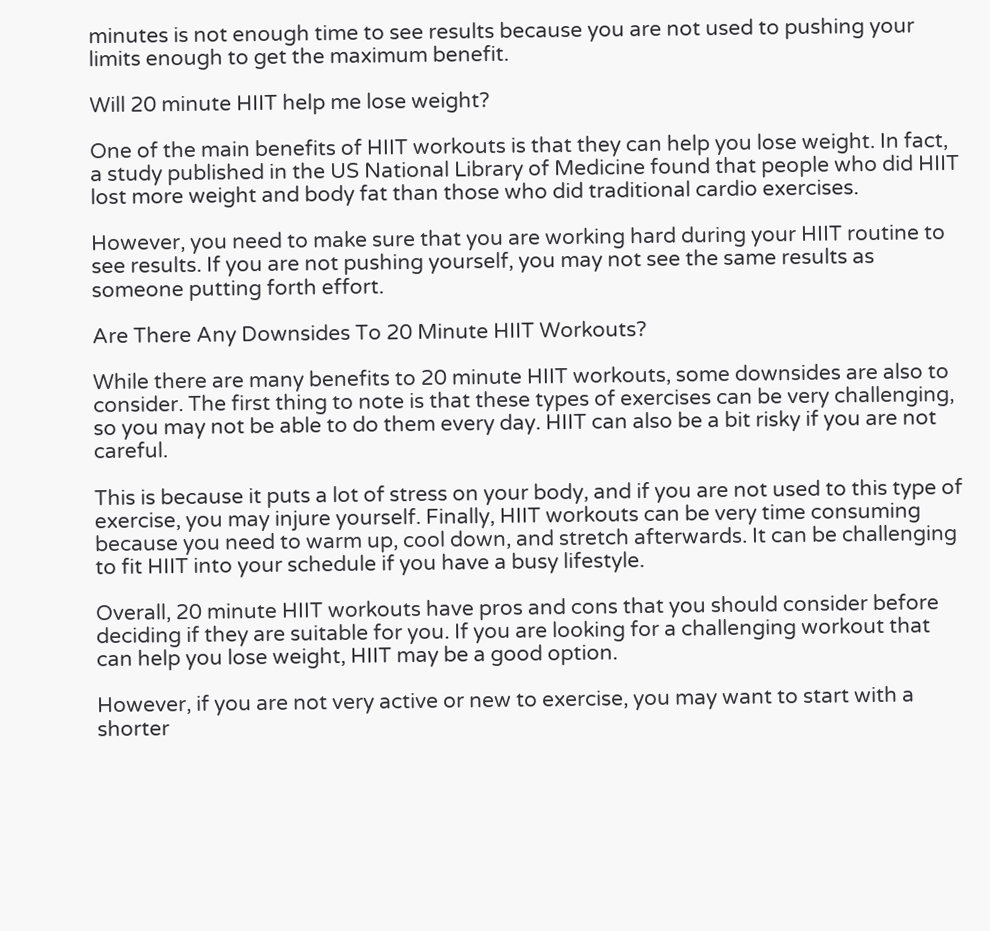minutes is not enough time to see results because you are not used to pushing your limits enough to get the maximum benefit.

Will 20 minute HIIT help me lose weight?

One of the main benefits of HIIT workouts is that they can help you lose weight. In fact, a study published in the US National Library of Medicine found that people who did HIIT lost more weight and body fat than those who did traditional cardio exercises.

However, you need to make sure that you are working hard during your HIIT routine to see results. If you are not pushing yourself, you may not see the same results as someone putting forth effort.

Are There Any Downsides To 20 Minute HIIT Workouts?

While there are many benefits to 20 minute HIIT workouts, some downsides are also to consider. The first thing to note is that these types of exercises can be very challenging, so you may not be able to do them every day. HIIT can also be a bit risky if you are not careful.

This is because it puts a lot of stress on your body, and if you are not used to this type of exercise, you may injure yourself. Finally, HIIT workouts can be very time consuming because you need to warm up, cool down, and stretch afterwards. It can be challenging to fit HIIT into your schedule if you have a busy lifestyle.

Overall, 20 minute HIIT workouts have pros and cons that you should consider before deciding if they are suitable for you. If you are looking for a challenging workout that can help you lose weight, HIIT may be a good option.

However, if you are not very active or new to exercise, you may want to start with a shorter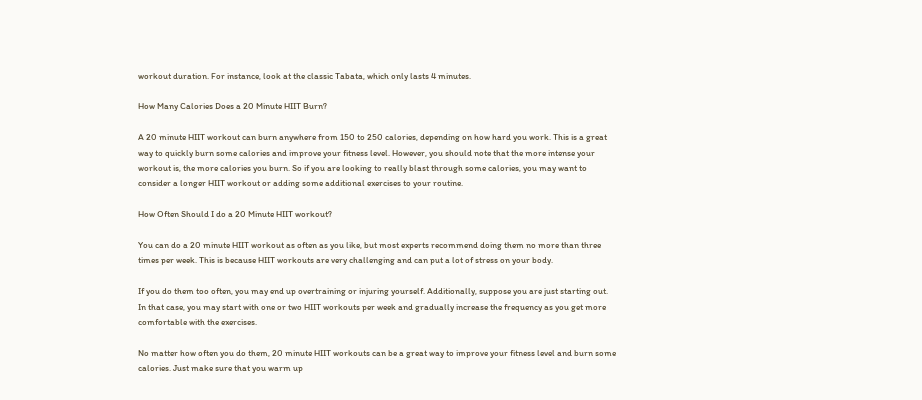workout duration. For instance, look at the classic Tabata, which only lasts 4 minutes.

How Many Calories Does a 20 Minute HIIT Burn?

A 20 minute HIIT workout can burn anywhere from 150 to 250 calories, depending on how hard you work. This is a great way to quickly burn some calories and improve your fitness level. However, you should note that the more intense your workout is, the more calories you burn. So if you are looking to really blast through some calories, you may want to consider a longer HIIT workout or adding some additional exercises to your routine.

How Often Should I do a 20 Minute HIIT workout?

You can do a 20 minute HIIT workout as often as you like, but most experts recommend doing them no more than three times per week. This is because HIIT workouts are very challenging and can put a lot of stress on your body.

If you do them too often, you may end up overtraining or injuring yourself. Additionally, suppose you are just starting out. In that case, you may start with one or two HIIT workouts per week and gradually increase the frequency as you get more comfortable with the exercises.

No matter how often you do them, 20 minute HIIT workouts can be a great way to improve your fitness level and burn some calories. Just make sure that you warm up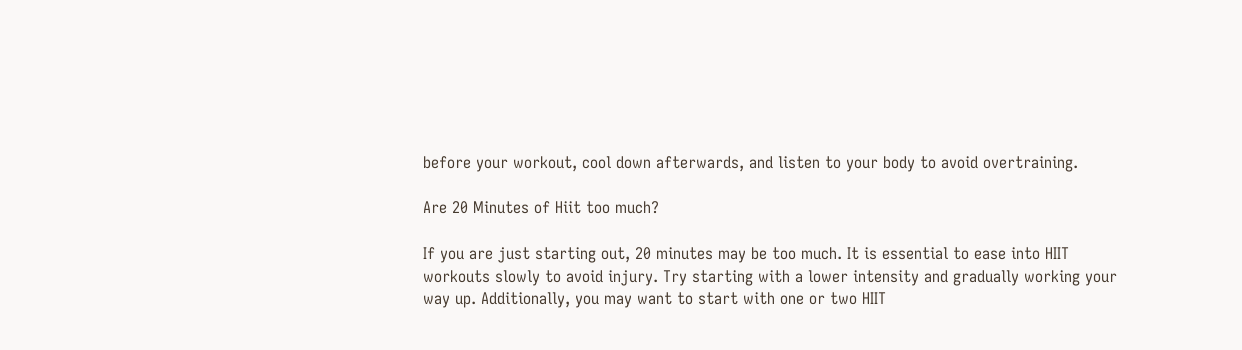before your workout, cool down afterwards, and listen to your body to avoid overtraining.

Are 20 Minutes of Hiit too much?

If you are just starting out, 20 minutes may be too much. It is essential to ease into HIIT workouts slowly to avoid injury. Try starting with a lower intensity and gradually working your way up. Additionally, you may want to start with one or two HIIT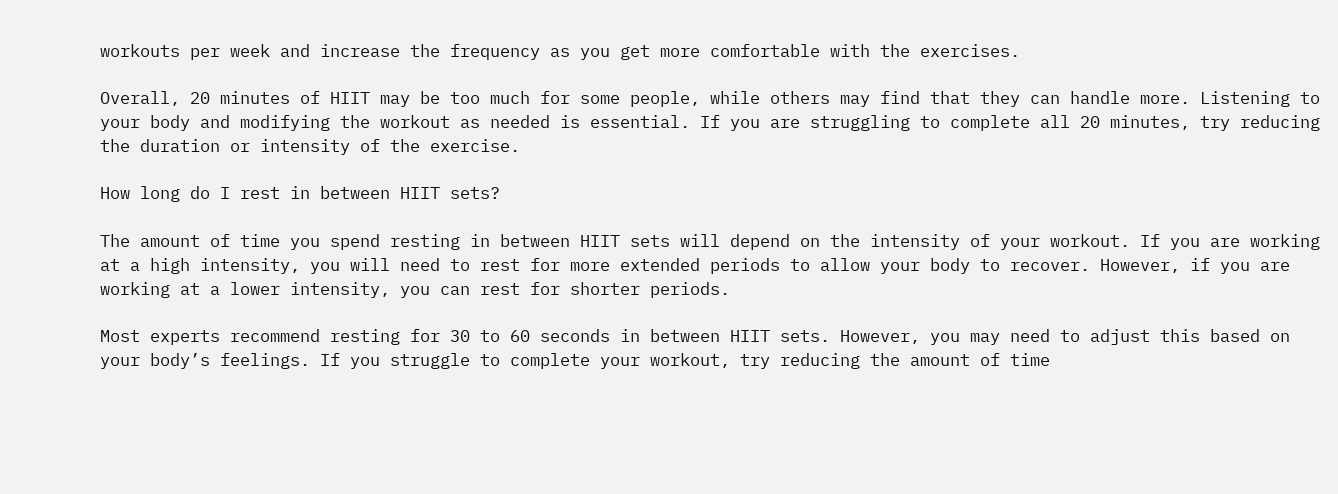workouts per week and increase the frequency as you get more comfortable with the exercises.

Overall, 20 minutes of HIIT may be too much for some people, while others may find that they can handle more. Listening to your body and modifying the workout as needed is essential. If you are struggling to complete all 20 minutes, try reducing the duration or intensity of the exercise.

How long do I rest in between HIIT sets?

The amount of time you spend resting in between HIIT sets will depend on the intensity of your workout. If you are working at a high intensity, you will need to rest for more extended periods to allow your body to recover. However, if you are working at a lower intensity, you can rest for shorter periods.

Most experts recommend resting for 30 to 60 seconds in between HIIT sets. However, you may need to adjust this based on your body’s feelings. If you struggle to complete your workout, try reducing the amount of time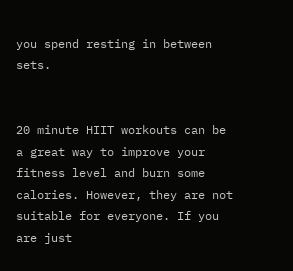you spend resting in between sets.


20 minute HIIT workouts can be a great way to improve your fitness level and burn some calories. However, they are not suitable for everyone. If you are just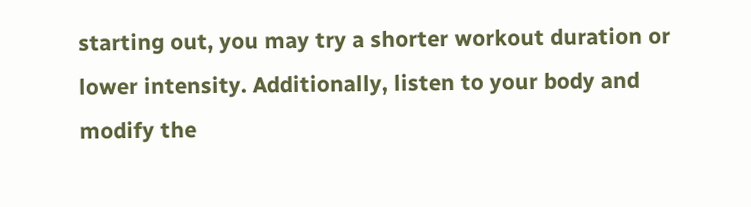starting out, you may try a shorter workout duration or lower intensity. Additionally, listen to your body and modify the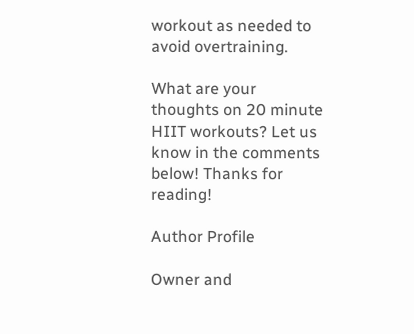workout as needed to avoid overtraining.

What are your thoughts on 20 minute HIIT workouts? Let us know in the comments below! Thanks for reading!

Author Profile

Owner and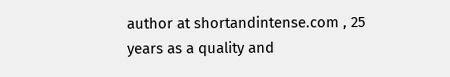author at shortandintense.com , 25 years as a quality and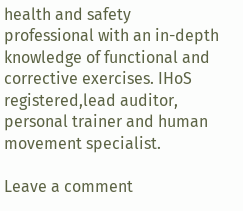health and safety professional with an in-depth knowledge of functional and corrective exercises. IHoS registered,lead auditor, personal trainer and human movement specialist.

Leave a comment